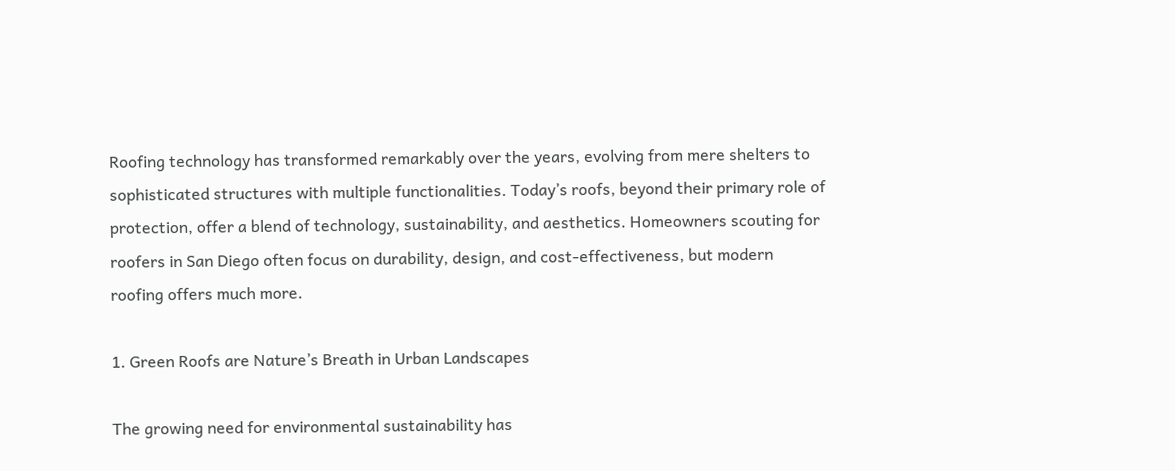Roofing technology has transformed remarkably over the years, evolving from mere shelters to sophisticated structures with multiple functionalities. Today’s roofs, beyond their primary role of protection, offer a blend of technology, sustainability, and aesthetics. Homeowners scouting for roofers in San Diego often focus on durability, design, and cost-effectiveness, but modern roofing offers much more.

1. Green Roofs are Nature’s Breath in Urban Landscapes

The growing need for environmental sustainability has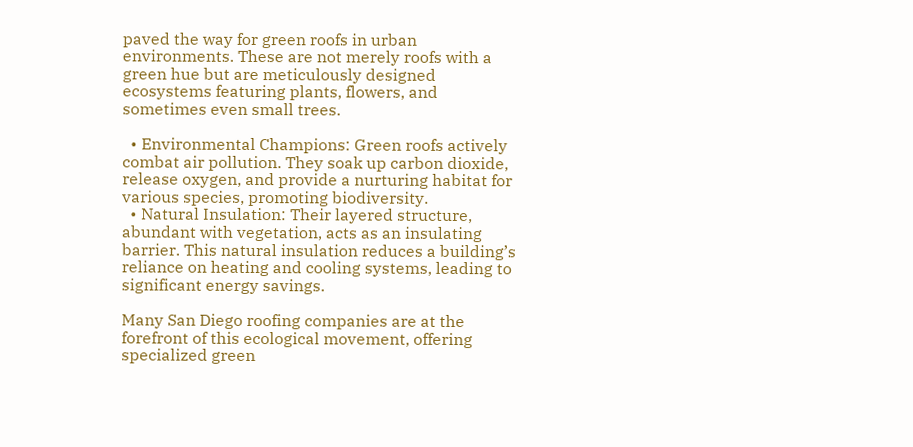paved the way for green roofs in urban environments. These are not merely roofs with a green hue but are meticulously designed ecosystems featuring plants, flowers, and sometimes even small trees.

  • Environmental Champions: Green roofs actively combat air pollution. They soak up carbon dioxide, release oxygen, and provide a nurturing habitat for various species, promoting biodiversity.
  • Natural Insulation: Their layered structure, abundant with vegetation, acts as an insulating barrier. This natural insulation reduces a building’s reliance on heating and cooling systems, leading to significant energy savings.

Many San Diego roofing companies are at the forefront of this ecological movement, offering specialized green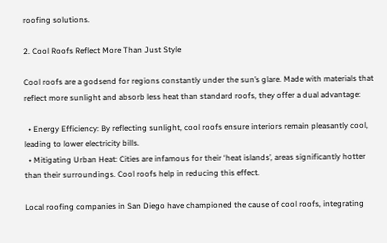roofing solutions.

2. Cool Roofs Reflect More Than Just Style

Cool roofs are a godsend for regions constantly under the sun’s glare. Made with materials that reflect more sunlight and absorb less heat than standard roofs, they offer a dual advantage:

  • Energy Efficiency: By reflecting sunlight, cool roofs ensure interiors remain pleasantly cool, leading to lower electricity bills.
  • Mitigating Urban Heat: Cities are infamous for their ‘heat islands’, areas significantly hotter than their surroundings. Cool roofs help in reducing this effect.

Local roofing companies in San Diego have championed the cause of cool roofs, integrating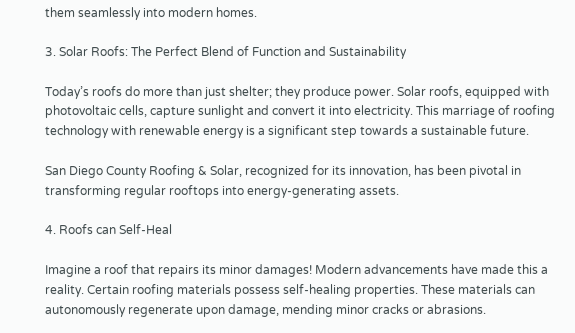them seamlessly into modern homes.

3. Solar Roofs: The Perfect Blend of Function and Sustainability

Today’s roofs do more than just shelter; they produce power. Solar roofs, equipped with photovoltaic cells, capture sunlight and convert it into electricity. This marriage of roofing technology with renewable energy is a significant step towards a sustainable future.

San Diego County Roofing & Solar, recognized for its innovation, has been pivotal in transforming regular rooftops into energy-generating assets.

4. Roofs can Self-Heal

Imagine a roof that repairs its minor damages! Modern advancements have made this a reality. Certain roofing materials possess self-healing properties. These materials can autonomously regenerate upon damage, mending minor cracks or abrasions.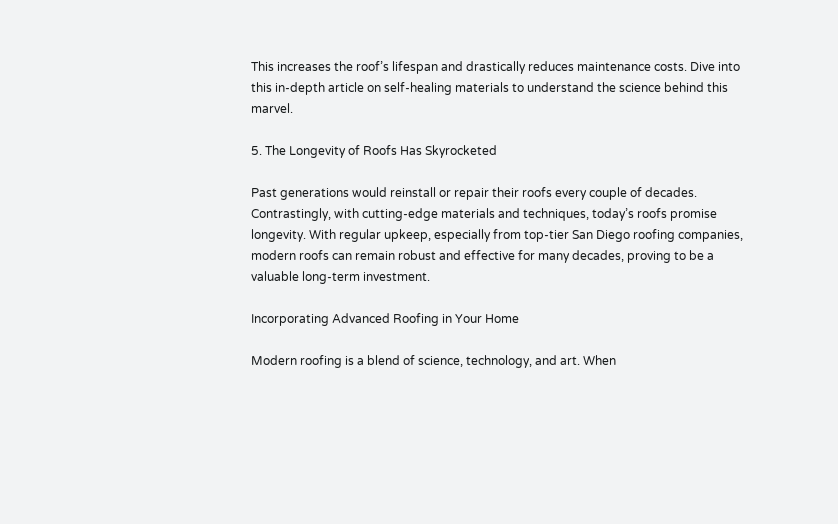This increases the roof’s lifespan and drastically reduces maintenance costs. Dive into this in-depth article on self-healing materials to understand the science behind this marvel.

5. The Longevity of Roofs Has Skyrocketed

Past generations would reinstall or repair their roofs every couple of decades. Contrastingly, with cutting-edge materials and techniques, today’s roofs promise longevity. With regular upkeep, especially from top-tier San Diego roofing companies, modern roofs can remain robust and effective for many decades, proving to be a valuable long-term investment.

Incorporating Advanced Roofing in Your Home

Modern roofing is a blend of science, technology, and art. When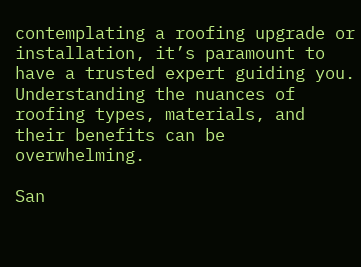contemplating a roofing upgrade or installation, it’s paramount to have a trusted expert guiding you. Understanding the nuances of roofing types, materials, and their benefits can be overwhelming.

San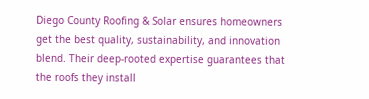Diego County Roofing & Solar ensures homeowners get the best quality, sustainability, and innovation blend. Their deep-rooted expertise guarantees that the roofs they install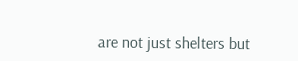are not just shelters but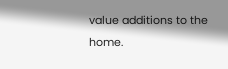value additions to the home.